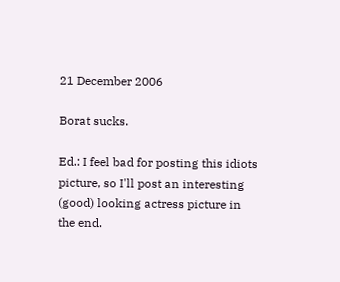21 December 2006

Borat sucks.

Ed.: I feel bad for posting this idiots picture, so I'll post an interesting (good) looking actress picture in the end.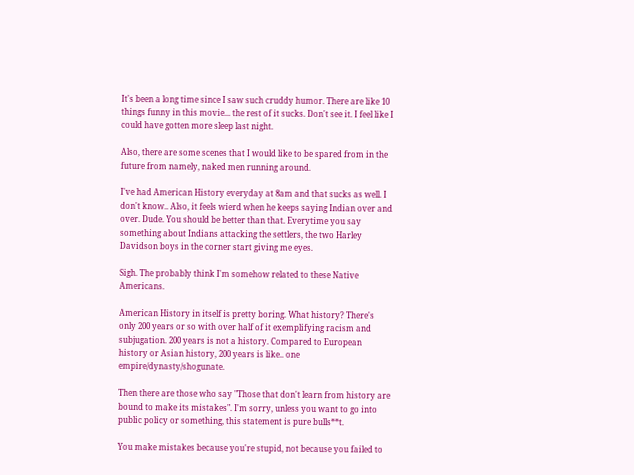It's been a long time since I saw such cruddy humor. There are like 10 things funny in this movie... the rest of it sucks. Don't see it. I feel like I could have gotten more sleep last night.

Also, there are some scenes that I would like to be spared from in the future from namely, naked men running around.

I've had American History everyday at 8am and that sucks as well. I don't know.. Also, it feels wierd when he keeps saying Indian over and over. Dude. You should be better than that. Everytime you say something about Indians attacking the settlers, the two Harley Davidson boys in the corner start giving me eyes.

Sigh. The probably think I'm somehow related to these Native Americans.

American History in itself is pretty boring. What history? There's only 200 years or so with over half of it exemplifying racism and subjugation. 200 years is not a history. Compared to European history or Asian history, 200 years is like.. one empire/dynasty/shogunate.

Then there are those who say "Those that don't learn from history are bound to make its mistakes". I'm sorry, unless you want to go into public policy or something, this statement is pure bulls**t.

You make mistakes because you're stupid, not because you failed to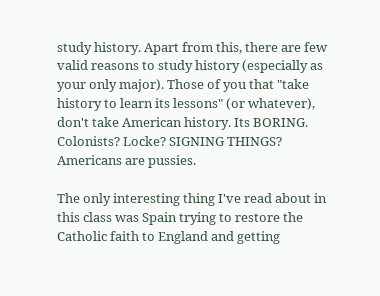study history. Apart from this, there are few valid reasons to study history (especially as your only major). Those of you that "take history to learn its lessons" (or whatever), don't take American history. Its BORING. Colonists? Locke? SIGNING THINGS? Americans are pussies.

The only interesting thing I've read about in this class was Spain trying to restore the Catholic faith to England and getting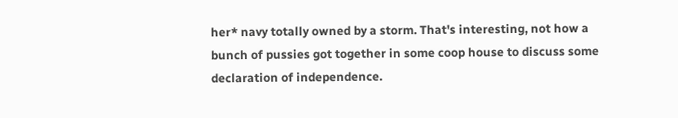her* navy totally owned by a storm. That's interesting, not how a bunch of pussies got together in some coop house to discuss some declaration of independence.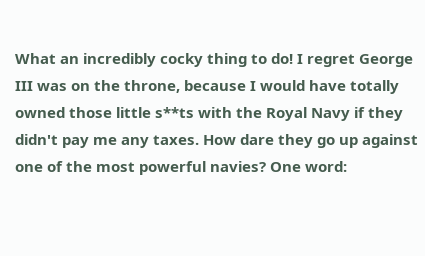What an incredibly cocky thing to do! I regret George III was on the throne, because I would have totally owned those little s**ts with the Royal Navy if they didn't pay me any taxes. How dare they go up against one of the most powerful navies? One word: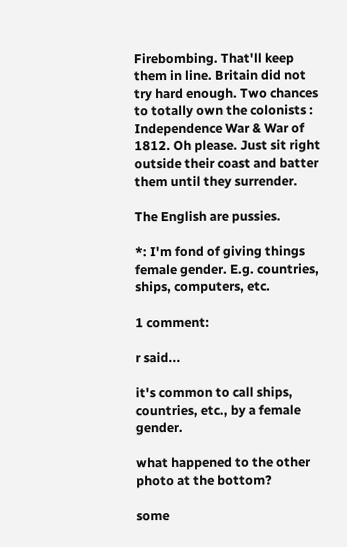Firebombing. That'll keep them in line. Britain did not try hard enough. Two chances to totally own the colonists : Independence War & War of 1812. Oh please. Just sit right outside their coast and batter them until they surrender.

The English are pussies.

*: I'm fond of giving things female gender. E.g. countries, ships, computers, etc.

1 comment:

r said...

it's common to call ships, countries, etc., by a female gender.

what happened to the other photo at the bottom?

some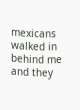mexicans walked in behind me and they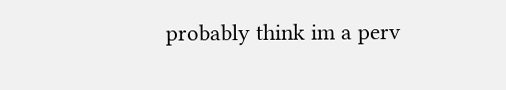probably think im a perv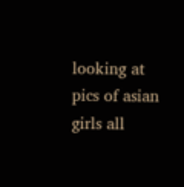looking at pics of asian girls all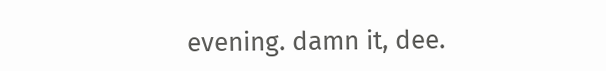evening. damn it, dee.